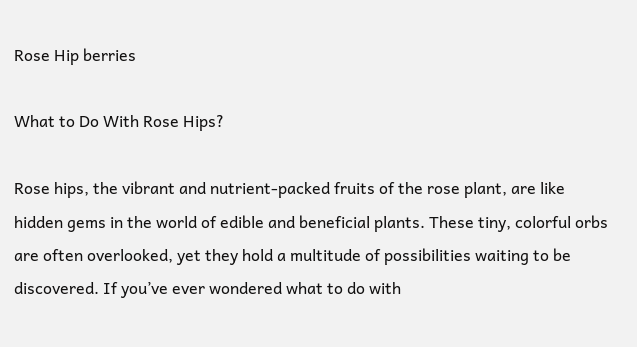Rose Hip berries

What to Do With Rose Hips?

Rose hips, the vibrant and nutrient-packed fruits of the rose plant, are like hidden gems in the world of edible and beneficial plants. These tiny, colorful orbs are often overlooked, yet they hold a multitude of possibilities waiting to be discovered. If you’ve ever wondered what to do with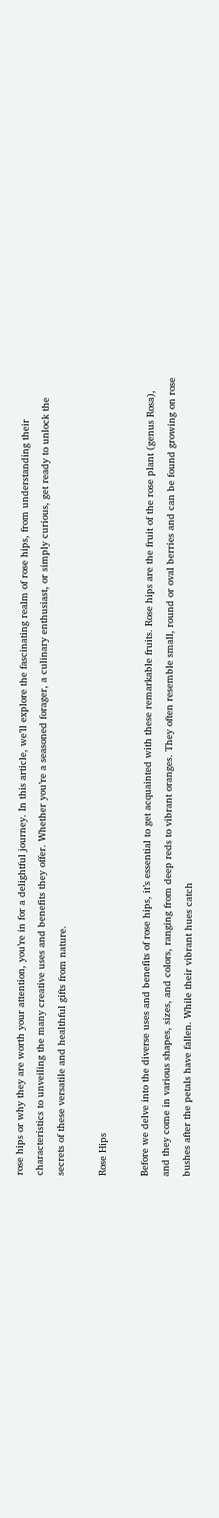rose hips or why they are worth your attention, you’re in for a delightful journey. In this article, we’ll explore the fascinating realm of rose hips, from understanding their characteristics to unveiling the many creative uses and benefits they offer. Whether you’re a seasoned forager, a culinary enthusiast, or simply curious, get ready to unlock the secrets of these versatile and healthful gifts from nature.

Rose Hips

Before we delve into the diverse uses and benefits of rose hips, it’s essential to get acquainted with these remarkable fruits. Rose hips are the fruit of the rose plant (genus Rosa), and they come in various shapes, sizes, and colors, ranging from deep reds to vibrant oranges. They often resemble small, round or oval berries and can be found growing on rose bushes after the petals have fallen. While their vibrant hues catch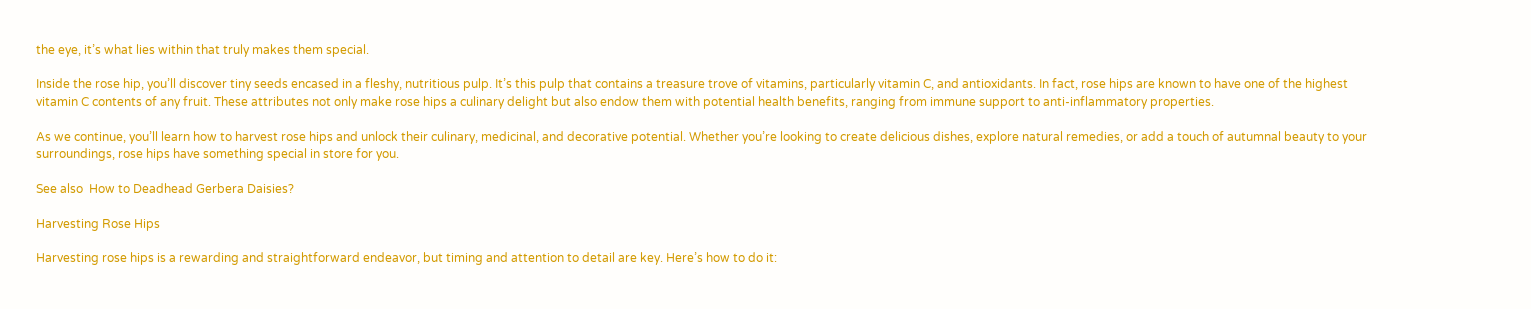the eye, it’s what lies within that truly makes them special.

Inside the rose hip, you’ll discover tiny seeds encased in a fleshy, nutritious pulp. It’s this pulp that contains a treasure trove of vitamins, particularly vitamin C, and antioxidants. In fact, rose hips are known to have one of the highest vitamin C contents of any fruit. These attributes not only make rose hips a culinary delight but also endow them with potential health benefits, ranging from immune support to anti-inflammatory properties.

As we continue, you’ll learn how to harvest rose hips and unlock their culinary, medicinal, and decorative potential. Whether you’re looking to create delicious dishes, explore natural remedies, or add a touch of autumnal beauty to your surroundings, rose hips have something special in store for you.

See also  How to Deadhead Gerbera Daisies?

Harvesting Rose Hips

Harvesting rose hips is a rewarding and straightforward endeavor, but timing and attention to detail are key. Here’s how to do it: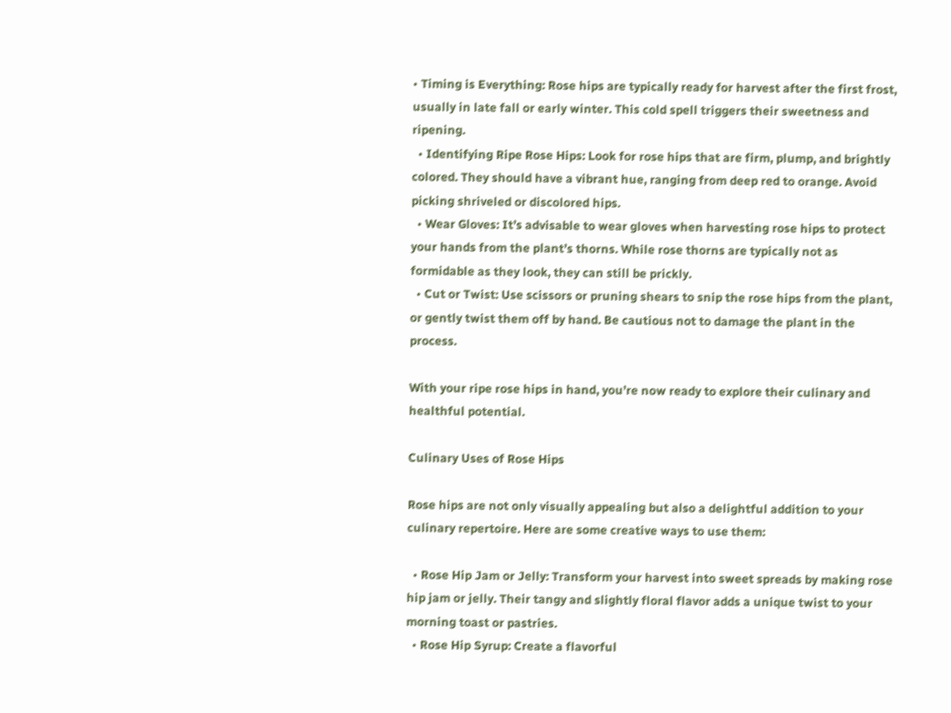• Timing is Everything: Rose hips are typically ready for harvest after the first frost, usually in late fall or early winter. This cold spell triggers their sweetness and ripening.
  • Identifying Ripe Rose Hips: Look for rose hips that are firm, plump, and brightly colored. They should have a vibrant hue, ranging from deep red to orange. Avoid picking shriveled or discolored hips.
  • Wear Gloves: It’s advisable to wear gloves when harvesting rose hips to protect your hands from the plant’s thorns. While rose thorns are typically not as formidable as they look, they can still be prickly.
  • Cut or Twist: Use scissors or pruning shears to snip the rose hips from the plant, or gently twist them off by hand. Be cautious not to damage the plant in the process.

With your ripe rose hips in hand, you’re now ready to explore their culinary and healthful potential.

Culinary Uses of Rose Hips

Rose hips are not only visually appealing but also a delightful addition to your culinary repertoire. Here are some creative ways to use them:

  • Rose Hip Jam or Jelly: Transform your harvest into sweet spreads by making rose hip jam or jelly. Their tangy and slightly floral flavor adds a unique twist to your morning toast or pastries.
  • Rose Hip Syrup: Create a flavorful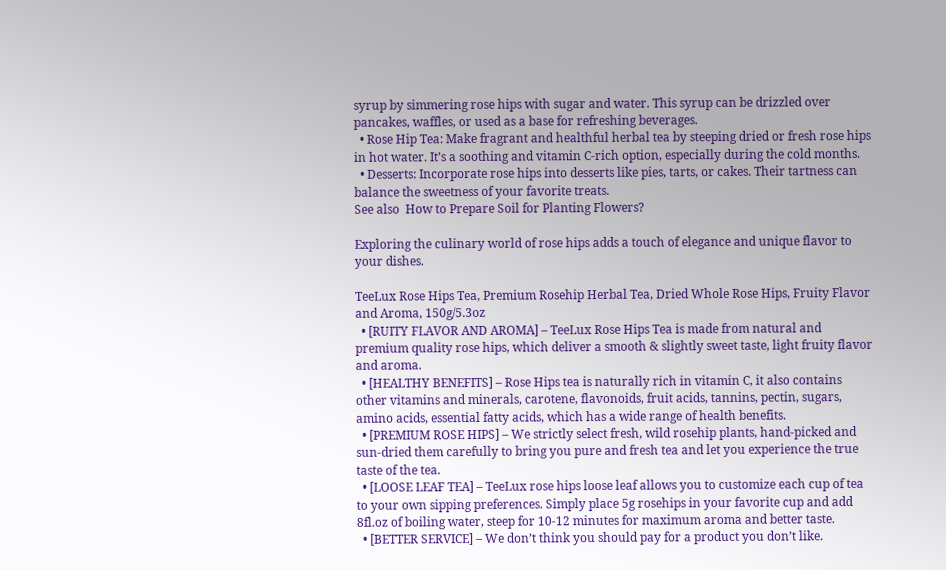syrup by simmering rose hips with sugar and water. This syrup can be drizzled over pancakes, waffles, or used as a base for refreshing beverages.
  • Rose Hip Tea: Make fragrant and healthful herbal tea by steeping dried or fresh rose hips in hot water. It’s a soothing and vitamin C-rich option, especially during the cold months.
  • Desserts: Incorporate rose hips into desserts like pies, tarts, or cakes. Their tartness can balance the sweetness of your favorite treats.
See also  How to Prepare Soil for Planting Flowers?

Exploring the culinary world of rose hips adds a touch of elegance and unique flavor to your dishes.

TeeLux Rose Hips Tea, Premium Rosehip Herbal Tea, Dried Whole Rose Hips, Fruity Flavor and Aroma, 150g/5.3oz
  • [RUITY FLAVOR AND AROMA] – TeeLux Rose Hips Tea is made from natural and premium quality rose hips, which deliver a smooth & slightly sweet taste, light fruity flavor and aroma.
  • [HEALTHY BENEFITS] – Rose Hips tea is naturally rich in vitamin C, it also contains other vitamins and minerals, carotene, flavonoids, fruit acids, tannins, pectin, sugars, amino acids, essential fatty acids, which has a wide range of health benefits.
  • [PREMIUM ROSE HIPS] – We strictly select fresh, wild rosehip plants, hand-picked and sun-dried them carefully to bring you pure and fresh tea and let you experience the true taste of the tea.
  • [LOOSE LEAF TEA] – TeeLux rose hips loose leaf allows you to customize each cup of tea to your own sipping preferences. Simply place 5g rosehips in your favorite cup and add 8fl.oz of boiling water, steep for 10-12 minutes for maximum aroma and better taste.
  • [BETTER SERVICE] – We don’t think you should pay for a product you don’t like.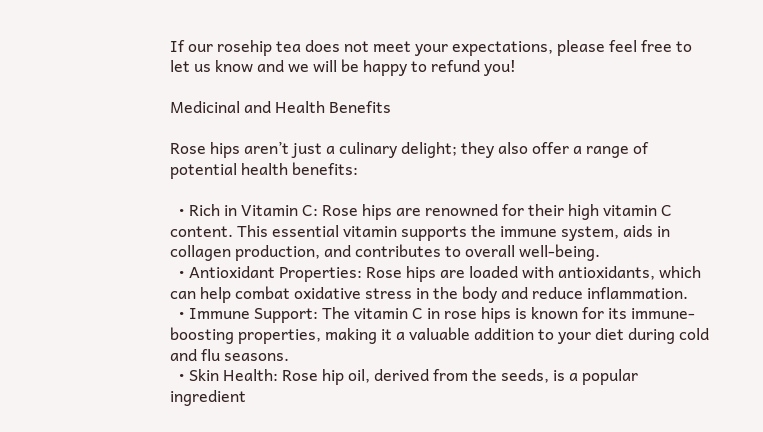If our rosehip tea does not meet your expectations, please feel free to let us know and we will be happy to refund you!

Medicinal and Health Benefits

Rose hips aren’t just a culinary delight; they also offer a range of potential health benefits:

  • Rich in Vitamin C: Rose hips are renowned for their high vitamin C content. This essential vitamin supports the immune system, aids in collagen production, and contributes to overall well-being.
  • Antioxidant Properties: Rose hips are loaded with antioxidants, which can help combat oxidative stress in the body and reduce inflammation.
  • Immune Support: The vitamin C in rose hips is known for its immune-boosting properties, making it a valuable addition to your diet during cold and flu seasons.
  • Skin Health: Rose hip oil, derived from the seeds, is a popular ingredient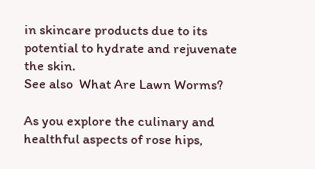in skincare products due to its potential to hydrate and rejuvenate the skin.
See also  What Are Lawn Worms?

As you explore the culinary and healthful aspects of rose hips,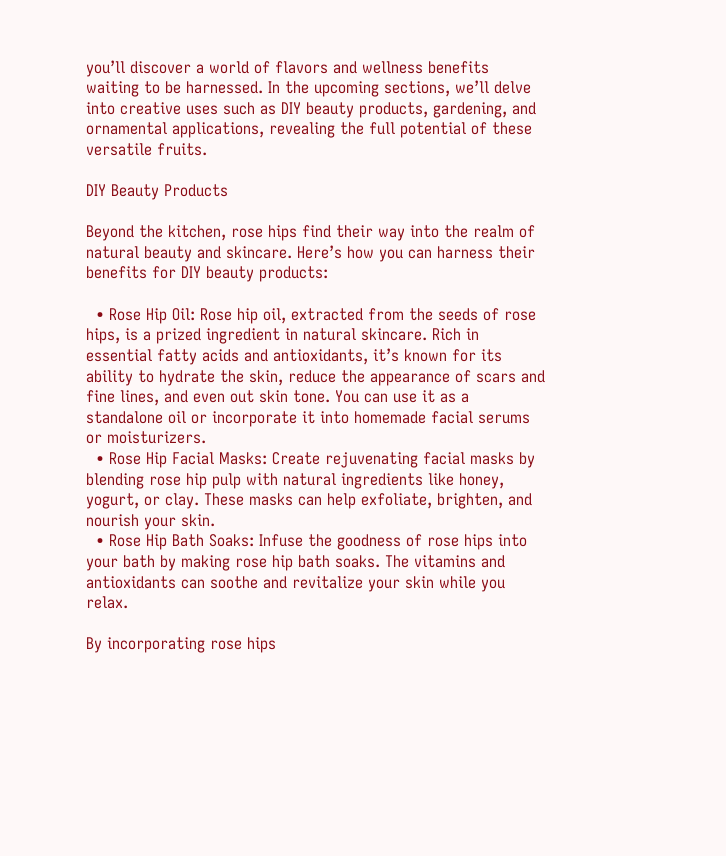you’ll discover a world of flavors and wellness benefits waiting to be harnessed. In the upcoming sections, we’ll delve into creative uses such as DIY beauty products, gardening, and ornamental applications, revealing the full potential of these versatile fruits.

DIY Beauty Products

Beyond the kitchen, rose hips find their way into the realm of natural beauty and skincare. Here’s how you can harness their benefits for DIY beauty products:

  • Rose Hip Oil: Rose hip oil, extracted from the seeds of rose hips, is a prized ingredient in natural skincare. Rich in essential fatty acids and antioxidants, it’s known for its ability to hydrate the skin, reduce the appearance of scars and fine lines, and even out skin tone. You can use it as a standalone oil or incorporate it into homemade facial serums or moisturizers.
  • Rose Hip Facial Masks: Create rejuvenating facial masks by blending rose hip pulp with natural ingredients like honey, yogurt, or clay. These masks can help exfoliate, brighten, and nourish your skin.
  • Rose Hip Bath Soaks: Infuse the goodness of rose hips into your bath by making rose hip bath soaks. The vitamins and antioxidants can soothe and revitalize your skin while you relax.

By incorporating rose hips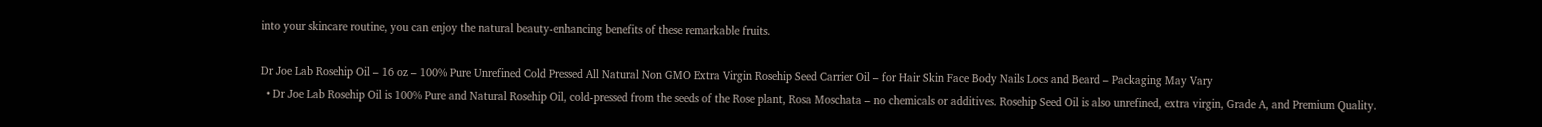into your skincare routine, you can enjoy the natural beauty-enhancing benefits of these remarkable fruits.

Dr Joe Lab Rosehip Oil – 16 oz – 100% Pure Unrefined Cold Pressed All Natural Non GMO Extra Virgin Rosehip Seed Carrier Oil – for Hair Skin Face Body Nails Locs and Beard – Packaging May Vary
  • Dr Joe Lab Rosehip Oil is 100% Pure and Natural Rosehip Oil, cold-pressed from the seeds of the Rose plant, Rosa Moschata – no chemicals or additives. Rosehip Seed Oil is also unrefined, extra virgin, Grade A, and Premium Quality.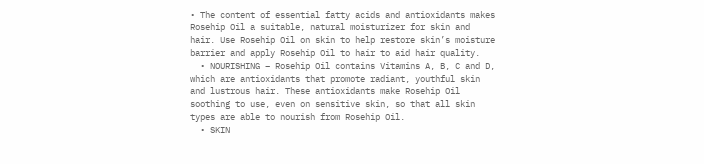• The content of essential fatty acids and antioxidants makes Rosehip Oil a suitable, natural moisturizer for skin and hair. Use Rosehip Oil on skin to help restore skin’s moisture barrier and apply Rosehip Oil to hair to aid hair quality.
  • NOURISHING – Rosehip Oil contains Vitamins A, B, C and D, which are antioxidants that promote radiant, youthful skin and lustrous hair. These antioxidants make Rosehip Oil soothing to use, even on sensitive skin, so that all skin types are able to nourish from Rosehip Oil.
  • SKIN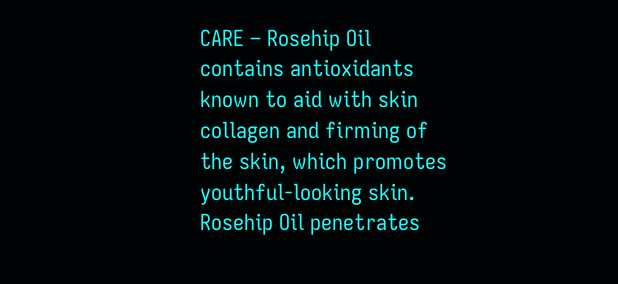CARE – Rosehip Oil contains antioxidants known to aid with skin collagen and firming of the skin, which promotes youthful-looking skin. Rosehip Oil penetrates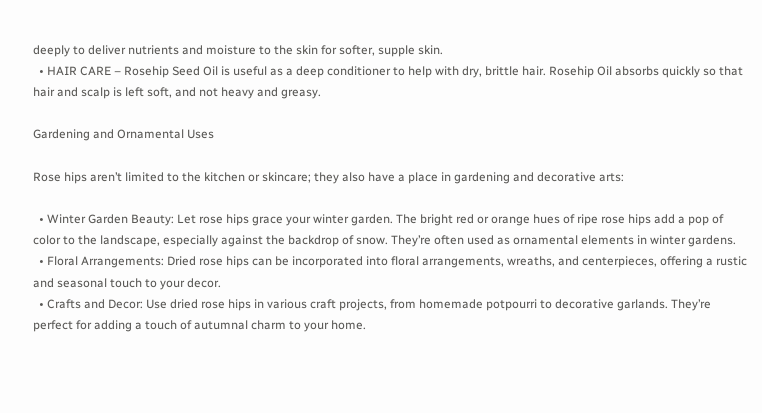deeply to deliver nutrients and moisture to the skin for softer, supple skin.
  • HAIR CARE – Rosehip Seed Oil is useful as a deep conditioner to help with dry, brittle hair. Rosehip Oil absorbs quickly so that hair and scalp is left soft, and not heavy and greasy.

Gardening and Ornamental Uses

Rose hips aren’t limited to the kitchen or skincare; they also have a place in gardening and decorative arts:

  • Winter Garden Beauty: Let rose hips grace your winter garden. The bright red or orange hues of ripe rose hips add a pop of color to the landscape, especially against the backdrop of snow. They’re often used as ornamental elements in winter gardens.
  • Floral Arrangements: Dried rose hips can be incorporated into floral arrangements, wreaths, and centerpieces, offering a rustic and seasonal touch to your decor.
  • Crafts and Decor: Use dried rose hips in various craft projects, from homemade potpourri to decorative garlands. They’re perfect for adding a touch of autumnal charm to your home.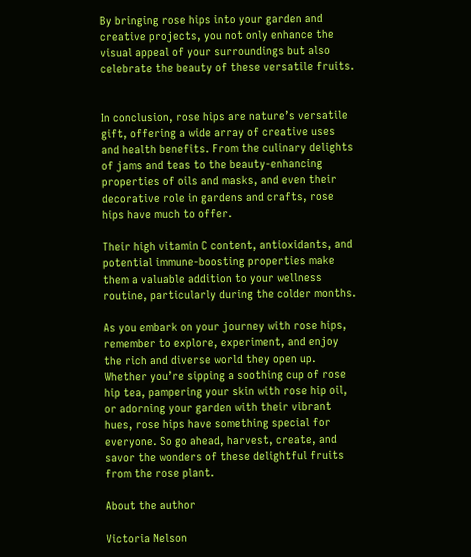By bringing rose hips into your garden and creative projects, you not only enhance the visual appeal of your surroundings but also celebrate the beauty of these versatile fruits.


In conclusion, rose hips are nature’s versatile gift, offering a wide array of creative uses and health benefits. From the culinary delights of jams and teas to the beauty-enhancing properties of oils and masks, and even their decorative role in gardens and crafts, rose hips have much to offer.

Their high vitamin C content, antioxidants, and potential immune-boosting properties make them a valuable addition to your wellness routine, particularly during the colder months.

As you embark on your journey with rose hips, remember to explore, experiment, and enjoy the rich and diverse world they open up. Whether you’re sipping a soothing cup of rose hip tea, pampering your skin with rose hip oil, or adorning your garden with their vibrant hues, rose hips have something special for everyone. So go ahead, harvest, create, and savor the wonders of these delightful fruits from the rose plant.

About the author

Victoria Nelson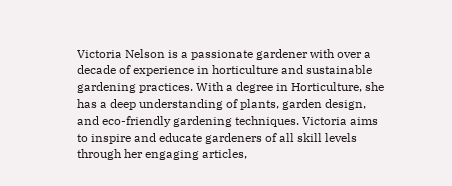Victoria Nelson is a passionate gardener with over a decade of experience in horticulture and sustainable gardening practices. With a degree in Horticulture, she has a deep understanding of plants, garden design, and eco-friendly gardening techniques. Victoria aims to inspire and educate gardeners of all skill levels through her engaging articles,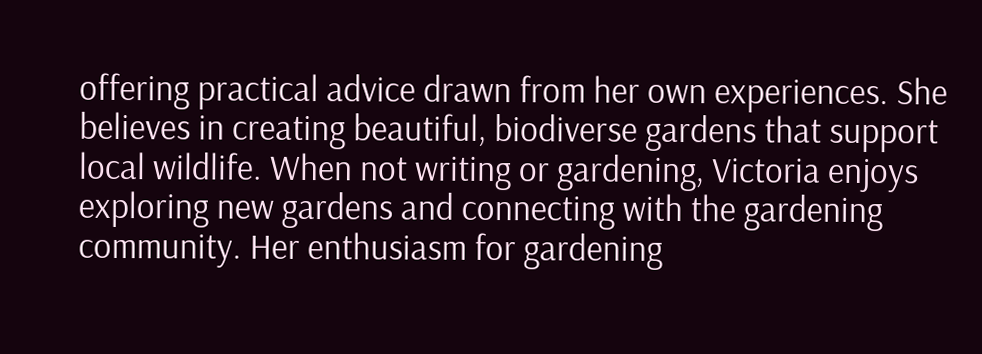offering practical advice drawn from her own experiences. She believes in creating beautiful, biodiverse gardens that support local wildlife. When not writing or gardening, Victoria enjoys exploring new gardens and connecting with the gardening community. Her enthusiasm for gardening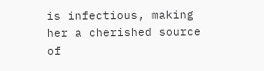is infectious, making her a cherished source of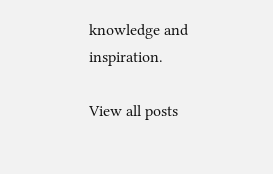knowledge and inspiration.

View all posts